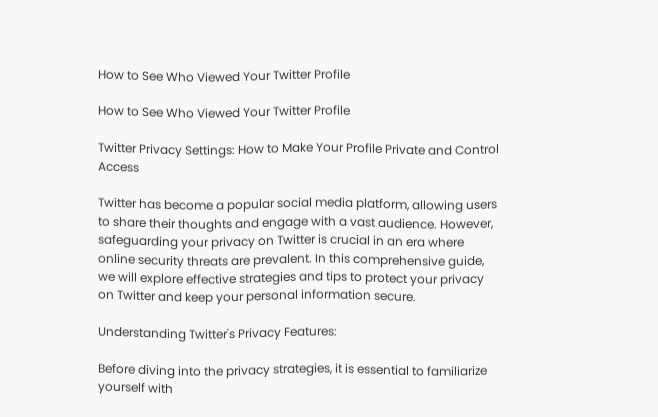How to See Who Viewed Your Twitter Profile

How to See Who Viewed Your Twitter Profile

Twitter Privacy Settings: How to Make Your Profile Private and Control Access

Twitter has become a popular social media platform, allowing users to share their thoughts and engage with a vast audience. However, safeguarding your privacy on Twitter is crucial in an era where online security threats are prevalent. In this comprehensive guide, we will explore effective strategies and tips to protect your privacy on Twitter and keep your personal information secure.

Understanding Twitter's Privacy Features:

Before diving into the privacy strategies, it is essential to familiarize yourself with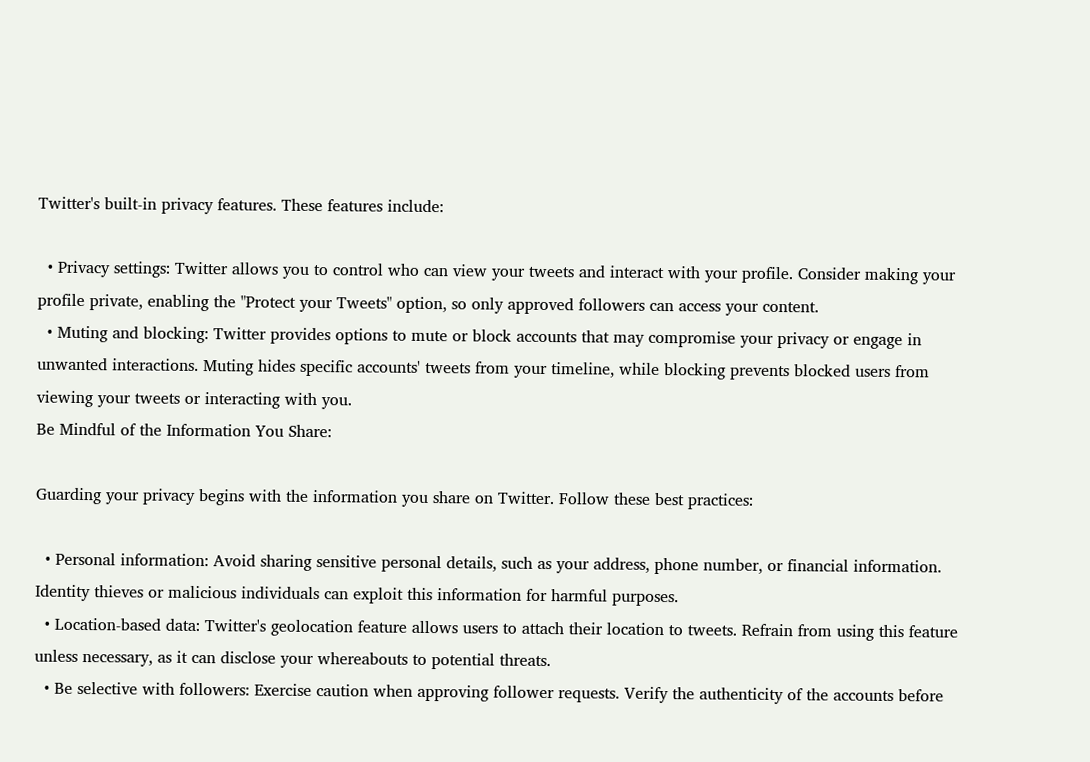Twitter's built-in privacy features. These features include:

  • Privacy settings: Twitter allows you to control who can view your tweets and interact with your profile. Consider making your profile private, enabling the "Protect your Tweets" option, so only approved followers can access your content.
  • Muting and blocking: Twitter provides options to mute or block accounts that may compromise your privacy or engage in unwanted interactions. Muting hides specific accounts' tweets from your timeline, while blocking prevents blocked users from viewing your tweets or interacting with you.
Be Mindful of the Information You Share:

Guarding your privacy begins with the information you share on Twitter. Follow these best practices:

  • Personal information: Avoid sharing sensitive personal details, such as your address, phone number, or financial information. Identity thieves or malicious individuals can exploit this information for harmful purposes.
  • Location-based data: Twitter's geolocation feature allows users to attach their location to tweets. Refrain from using this feature unless necessary, as it can disclose your whereabouts to potential threats.
  • Be selective with followers: Exercise caution when approving follower requests. Verify the authenticity of the accounts before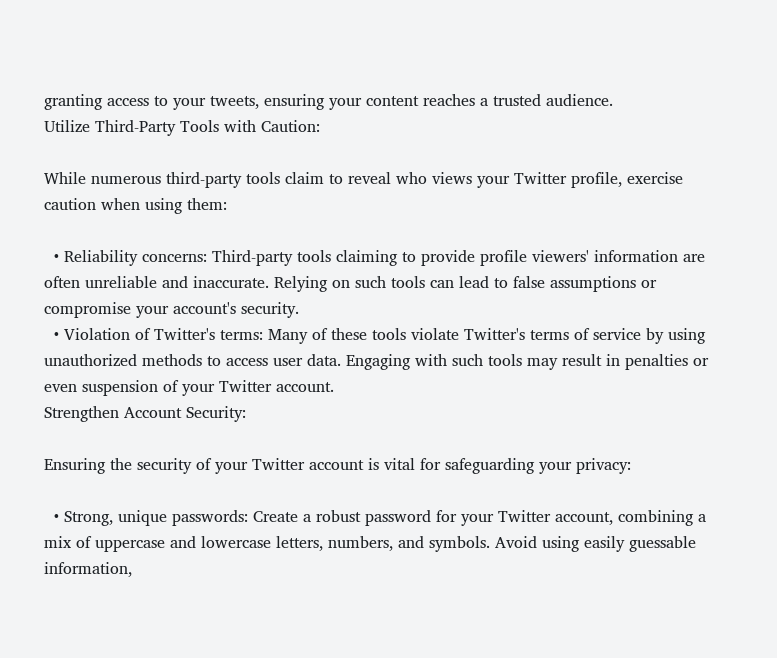granting access to your tweets, ensuring your content reaches a trusted audience.
Utilize Third-Party Tools with Caution:

While numerous third-party tools claim to reveal who views your Twitter profile, exercise caution when using them:

  • Reliability concerns: Third-party tools claiming to provide profile viewers' information are often unreliable and inaccurate. Relying on such tools can lead to false assumptions or compromise your account's security.
  • Violation of Twitter's terms: Many of these tools violate Twitter's terms of service by using unauthorized methods to access user data. Engaging with such tools may result in penalties or even suspension of your Twitter account.
Strengthen Account Security:

Ensuring the security of your Twitter account is vital for safeguarding your privacy:

  • Strong, unique passwords: Create a robust password for your Twitter account, combining a mix of uppercase and lowercase letters, numbers, and symbols. Avoid using easily guessable information,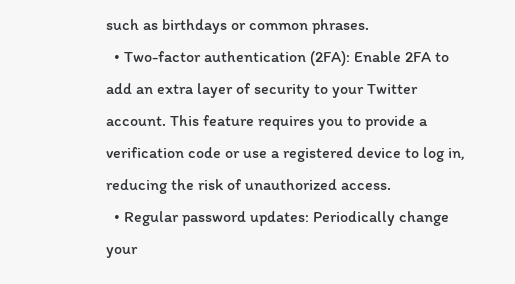such as birthdays or common phrases.
  • Two-factor authentication (2FA): Enable 2FA to add an extra layer of security to your Twitter account. This feature requires you to provide a verification code or use a registered device to log in, reducing the risk of unauthorized access.
  • Regular password updates: Periodically change your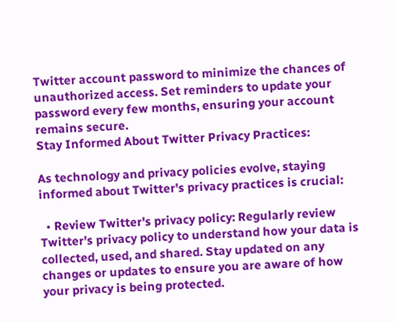Twitter account password to minimize the chances of unauthorized access. Set reminders to update your password every few months, ensuring your account remains secure.
Stay Informed About Twitter Privacy Practices:

As technology and privacy policies evolve, staying informed about Twitter's privacy practices is crucial:

  • Review Twitter's privacy policy: Regularly review Twitter's privacy policy to understand how your data is collected, used, and shared. Stay updated on any changes or updates to ensure you are aware of how your privacy is being protected.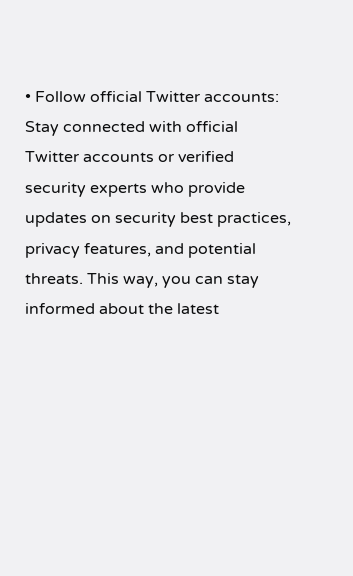• Follow official Twitter accounts: Stay connected with official Twitter accounts or verified security experts who provide updates on security best practices, privacy features, and potential threats. This way, you can stay informed about the latest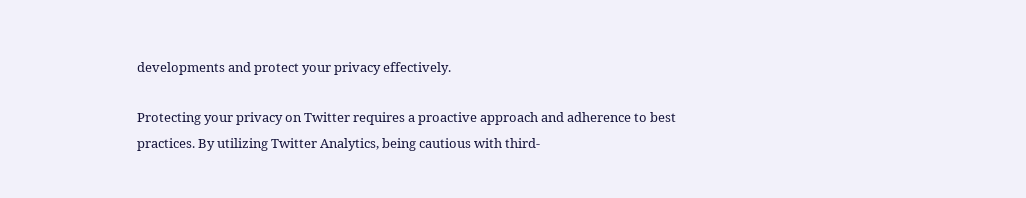developments and protect your privacy effectively.

Protecting your privacy on Twitter requires a proactive approach and adherence to best practices. By utilizing Twitter Analytics, being cautious with third-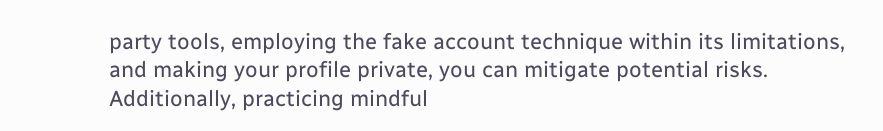party tools, employing the fake account technique within its limitations, and making your profile private, you can mitigate potential risks. Additionally, practicing mindful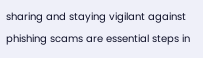sharing and staying vigilant against phishing scams are essential steps in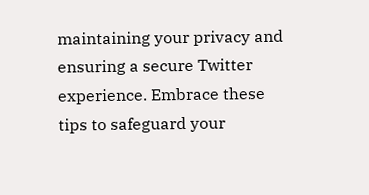maintaining your privacy and ensuring a secure Twitter experience. Embrace these tips to safeguard your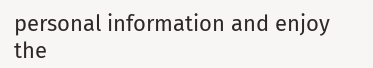personal information and enjoy the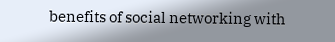benefits of social networking with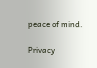peace of mind.

Privacy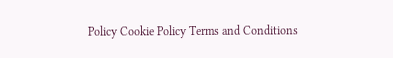Policy Cookie Policy Terms and Conditions